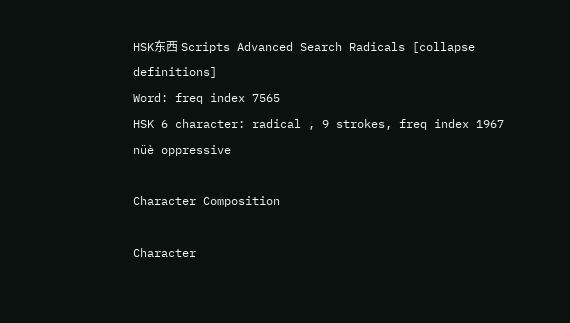HSK东西 Scripts Advanced Search Radicals [collapse definitions]
Word: freq index 7565
HSK 6 character: radical , 9 strokes, freq index 1967
nüè oppressive

Character Composition

Character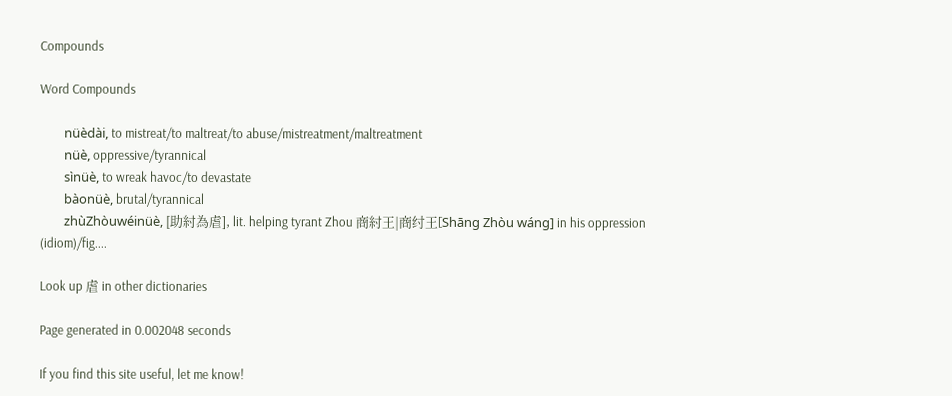Compounds

Word Compounds

        nüèdài, to mistreat/to maltreat/to abuse/mistreatment/maltreatment
        nüè, oppressive/tyrannical
        sìnüè, to wreak havoc/to devastate
        bàonüè, brutal/tyrannical
        zhùZhòuwéinüè, [助紂為虐], lit. helping tyrant Zhou 商紂王|商纣王[Shāng Zhòu wáng] in his oppression (idiom)/fig....

Look up 虐 in other dictionaries

Page generated in 0.002048 seconds

If you find this site useful, let me know!